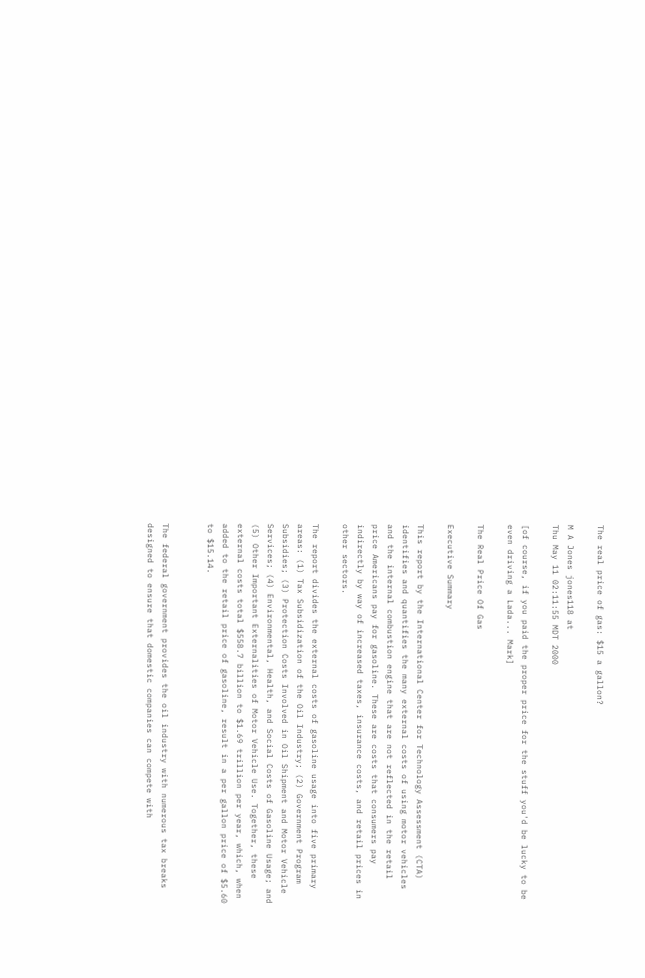The real price of gas: $15 a gallon?

M A Jones jones118 at
Thu May 11 02:11:55 MDT 2000

[of course, if you paid the proper price for the stuff you'd be lucky to be
even driving a Lada... Mark]

The Real Price Of Gas

Executive Summary

This report by the International Center for Technology Assessment (CTA)
identifies and quantifies the many external costs of using motor vehicles
and the internal combustion engine that are not reflected in the retail
price Americans pay for gasoline. These are costs that consumers pay
indirectly by way of increased taxes, insurance costs, and retail prices in
other sectors.

The report divides the external costs of gasoline usage into five primary
areas: (1) Tax Subsidization of the Oil Industry; (2) Government Program
Subsidies; (3) Protection Costs Involved in Oil Shipment and Motor Vehicle
Services; (4) Environmental, Health, and Social Costs of Gasoline Usage; and
(5) Other Important Externalities of Motor Vehicle Use. Together, these
external costs total $558.7 billion to $1.69 trillion per year, which, when
added to the retail price of gasoline, result in a per gallon price of $5.60
to $15.14.


The federal government provides the oil industry with numerous tax breaks
designed to ensure that domestic companies can compete with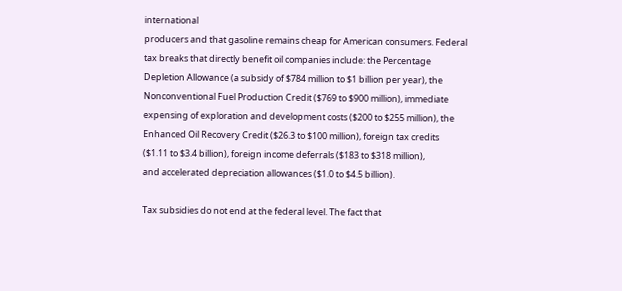international
producers and that gasoline remains cheap for American consumers. Federal
tax breaks that directly benefit oil companies include: the Percentage
Depletion Allowance (a subsidy of $784 million to $1 billion per year), the
Nonconventional Fuel Production Credit ($769 to $900 million), immediate
expensing of exploration and development costs ($200 to $255 million), the
Enhanced Oil Recovery Credit ($26.3 to $100 million), foreign tax credits
($1.11 to $3.4 billion), foreign income deferrals ($183 to $318 million),
and accelerated depreciation allowances ($1.0 to $4.5 billion).

Tax subsidies do not end at the federal level. The fact that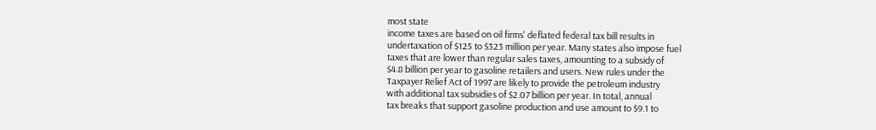most state
income taxes are based on oil firms' deflated federal tax bill results in
undertaxation of $125 to $323 million per year. Many states also impose fuel
taxes that are lower than regular sales taxes, amounting to a subsidy of
$4.8 billion per year to gasoline retailers and users. New rules under the
Taxpayer Relief Act of 1997 are likely to provide the petroleum industry
with additional tax subsidies of $2.07 billion per year. In total, annual
tax breaks that support gasoline production and use amount to $9.1 to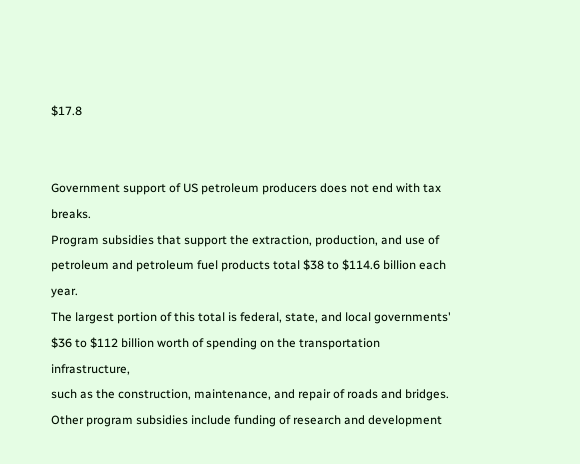$17.8


Government support of US petroleum producers does not end with tax breaks.
Program subsidies that support the extraction, production, and use of
petroleum and petroleum fuel products total $38 to $114.6 billion each year.
The largest portion of this total is federal, state, and local governments'
$36 to $112 billion worth of spending on the transportation infrastructure,
such as the construction, maintenance, and repair of roads and bridges.
Other program subsidies include funding of research and development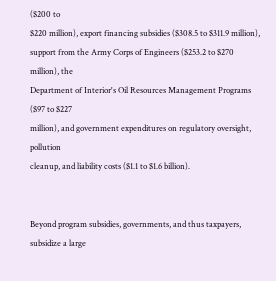($200 to
$220 million), export financing subsidies ($308.5 to $311.9 million),
support from the Army Corps of Engineers ($253.2 to $270 million), the
Department of Interior's Oil Resources Management Programs ($97 to $227
million), and government expenditures on regulatory oversight, pollution
cleanup, and liability costs ($1.1 to $1.6 billion).


Beyond program subsidies, governments, and thus taxpayers, subsidize a large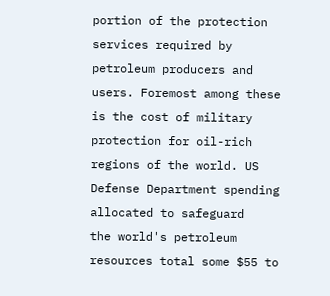portion of the protection services required by petroleum producers and
users. Foremost among these is the cost of military protection for oil-rich
regions of the world. US Defense Department spending allocated to safeguard
the world's petroleum resources total some $55 to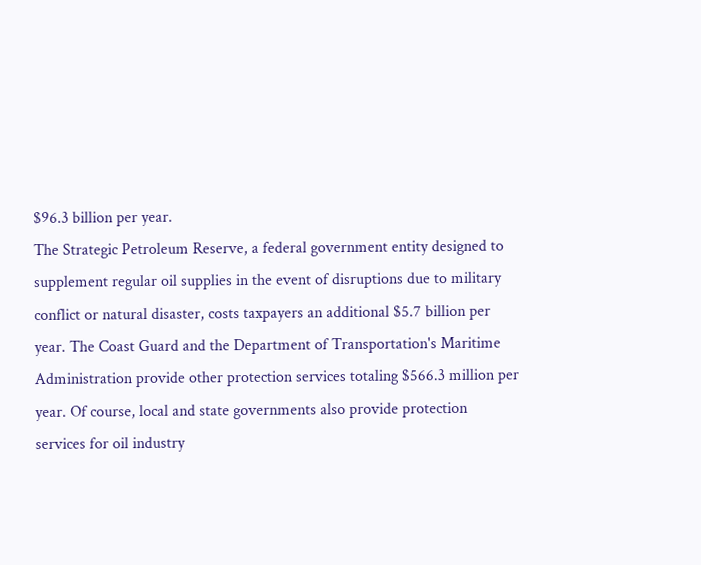$96.3 billion per year.
The Strategic Petroleum Reserve, a federal government entity designed to
supplement regular oil supplies in the event of disruptions due to military
conflict or natural disaster, costs taxpayers an additional $5.7 billion per
year. The Coast Guard and the Department of Transportation's Maritime
Administration provide other protection services totaling $566.3 million per
year. Of course, local and state governments also provide protection
services for oil industry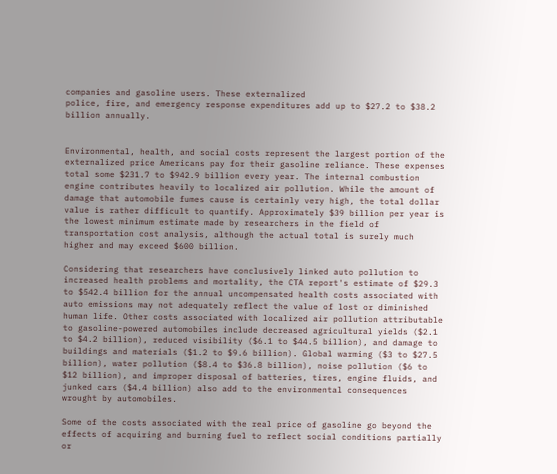companies and gasoline users. These externalized
police, fire, and emergency response expenditures add up to $27.2 to $38.2
billion annually.


Environmental, health, and social costs represent the largest portion of the
externalized price Americans pay for their gasoline reliance. These expenses
total some $231.7 to $942.9 billion every year. The internal combustion
engine contributes heavily to localized air pollution. While the amount of
damage that automobile fumes cause is certainly very high, the total dollar
value is rather difficult to quantify. Approximately $39 billion per year is
the lowest minimum estimate made by researchers in the field of
transportation cost analysis, although the actual total is surely much
higher and may exceed $600 billion.

Considering that researchers have conclusively linked auto pollution to
increased health problems and mortality, the CTA report's estimate of $29.3
to $542.4 billion for the annual uncompensated health costs associated with
auto emissions may not adequately reflect the value of lost or diminished
human life. Other costs associated with localized air pollution attributable
to gasoline-powered automobiles include decreased agricultural yields ($2.1
to $4.2 billion), reduced visibility ($6.1 to $44.5 billion), and damage to
buildings and materials ($1.2 to $9.6 billion). Global warming ($3 to $27.5
billion), water pollution ($8.4 to $36.8 billion), noise pollution ($6 to
$12 billion), and improper disposal of batteries, tires, engine fluids, and
junked cars ($4.4 billion) also add to the environmental consequences
wrought by automobiles.

Some of the costs associated with the real price of gasoline go beyond the
effects of acquiring and burning fuel to reflect social conditions partially
or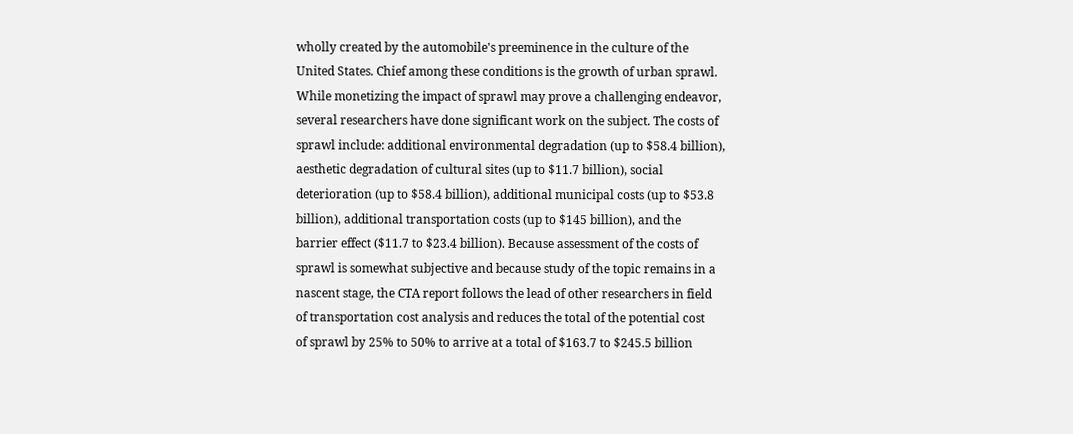wholly created by the automobile's preeminence in the culture of the
United States. Chief among these conditions is the growth of urban sprawl.
While monetizing the impact of sprawl may prove a challenging endeavor,
several researchers have done significant work on the subject. The costs of
sprawl include: additional environmental degradation (up to $58.4 billion),
aesthetic degradation of cultural sites (up to $11.7 billion), social
deterioration (up to $58.4 billion), additional municipal costs (up to $53.8
billion), additional transportation costs (up to $145 billion), and the
barrier effect ($11.7 to $23.4 billion). Because assessment of the costs of
sprawl is somewhat subjective and because study of the topic remains in a
nascent stage, the CTA report follows the lead of other researchers in field
of transportation cost analysis and reduces the total of the potential cost
of sprawl by 25% to 50% to arrive at a total of $163.7 to $245.5 billion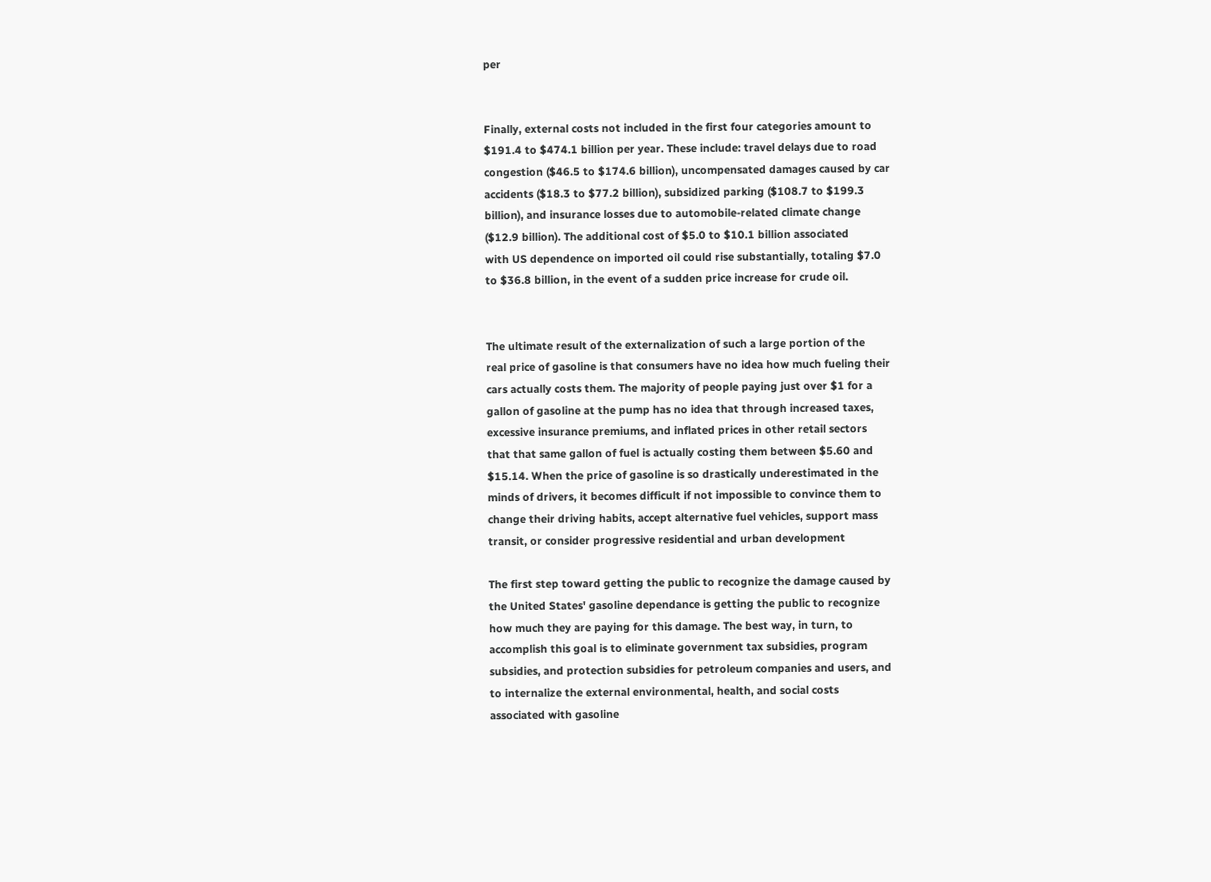per


Finally, external costs not included in the first four categories amount to
$191.4 to $474.1 billion per year. These include: travel delays due to road
congestion ($46.5 to $174.6 billion), uncompensated damages caused by car
accidents ($18.3 to $77.2 billion), subsidized parking ($108.7 to $199.3
billion), and insurance losses due to automobile-related climate change
($12.9 billion). The additional cost of $5.0 to $10.1 billion associated
with US dependence on imported oil could rise substantially, totaling $7.0
to $36.8 billion, in the event of a sudden price increase for crude oil.


The ultimate result of the externalization of such a large portion of the
real price of gasoline is that consumers have no idea how much fueling their
cars actually costs them. The majority of people paying just over $1 for a
gallon of gasoline at the pump has no idea that through increased taxes,
excessive insurance premiums, and inflated prices in other retail sectors
that that same gallon of fuel is actually costing them between $5.60 and
$15.14. When the price of gasoline is so drastically underestimated in the
minds of drivers, it becomes difficult if not impossible to convince them to
change their driving habits, accept alternative fuel vehicles, support mass
transit, or consider progressive residential and urban development

The first step toward getting the public to recognize the damage caused by
the United States' gasoline dependance is getting the public to recognize
how much they are paying for this damage. The best way, in turn, to
accomplish this goal is to eliminate government tax subsidies, program
subsidies, and protection subsidies for petroleum companies and users, and
to internalize the external environmental, health, and social costs
associated with gasoline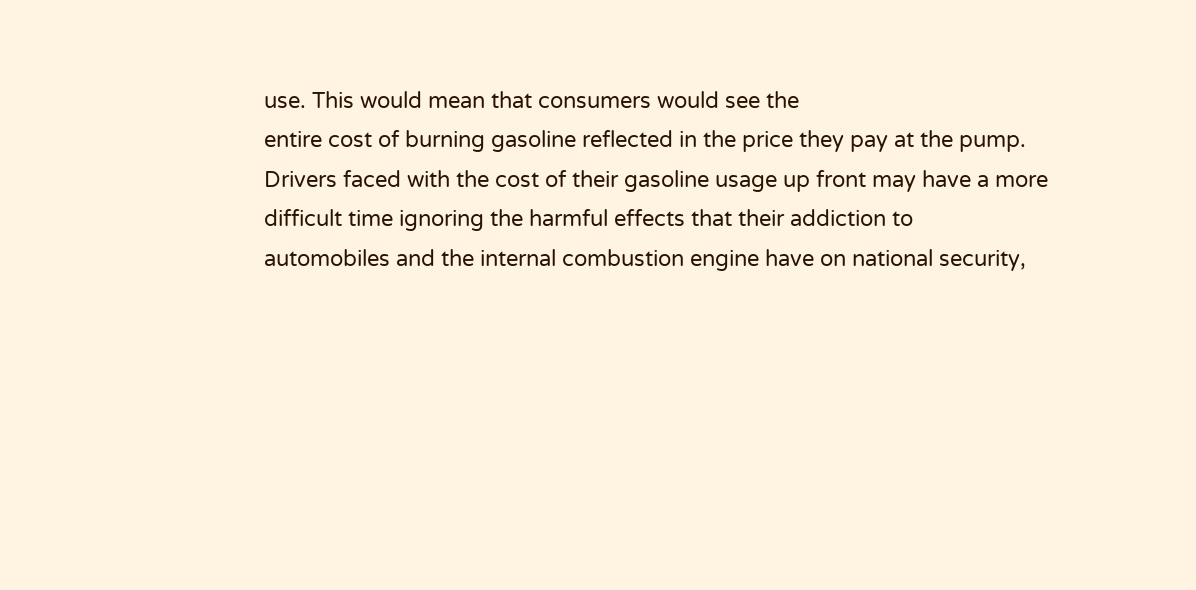use. This would mean that consumers would see the
entire cost of burning gasoline reflected in the price they pay at the pump.
Drivers faced with the cost of their gasoline usage up front may have a more
difficult time ignoring the harmful effects that their addiction to
automobiles and the internal combustion engine have on national security,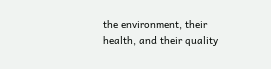the environment, their health, and their quality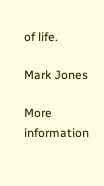of life.

Mark Jones

More information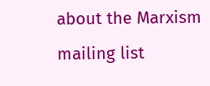about the Marxism mailing list